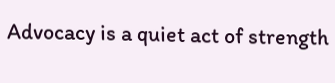Advocacy is a quiet act of strength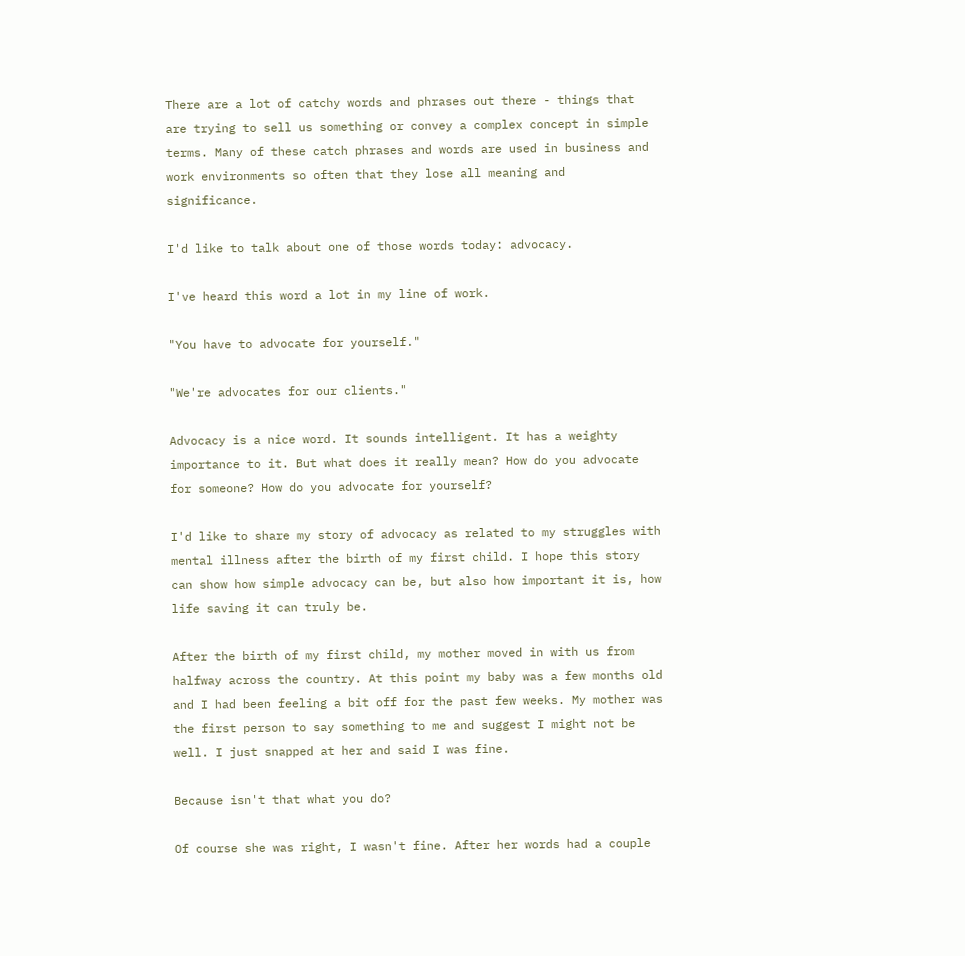There are a lot of catchy words and phrases out there - things that are trying to sell us something or convey a complex concept in simple terms. Many of these catch phrases and words are used in business and work environments so often that they lose all meaning and significance.

I'd like to talk about one of those words today: advocacy.

I've heard this word a lot in my line of work.

"You have to advocate for yourself."

"We're advocates for our clients."

Advocacy is a nice word. It sounds intelligent. It has a weighty importance to it. But what does it really mean? How do you advocate for someone? How do you advocate for yourself?

I'd like to share my story of advocacy as related to my struggles with mental illness after the birth of my first child. I hope this story can show how simple advocacy can be, but also how important it is, how life saving it can truly be.

After the birth of my first child, my mother moved in with us from halfway across the country. At this point my baby was a few months old and I had been feeling a bit off for the past few weeks. My mother was the first person to say something to me and suggest I might not be well. I just snapped at her and said I was fine.

Because isn't that what you do?

Of course she was right, I wasn't fine. After her words had a couple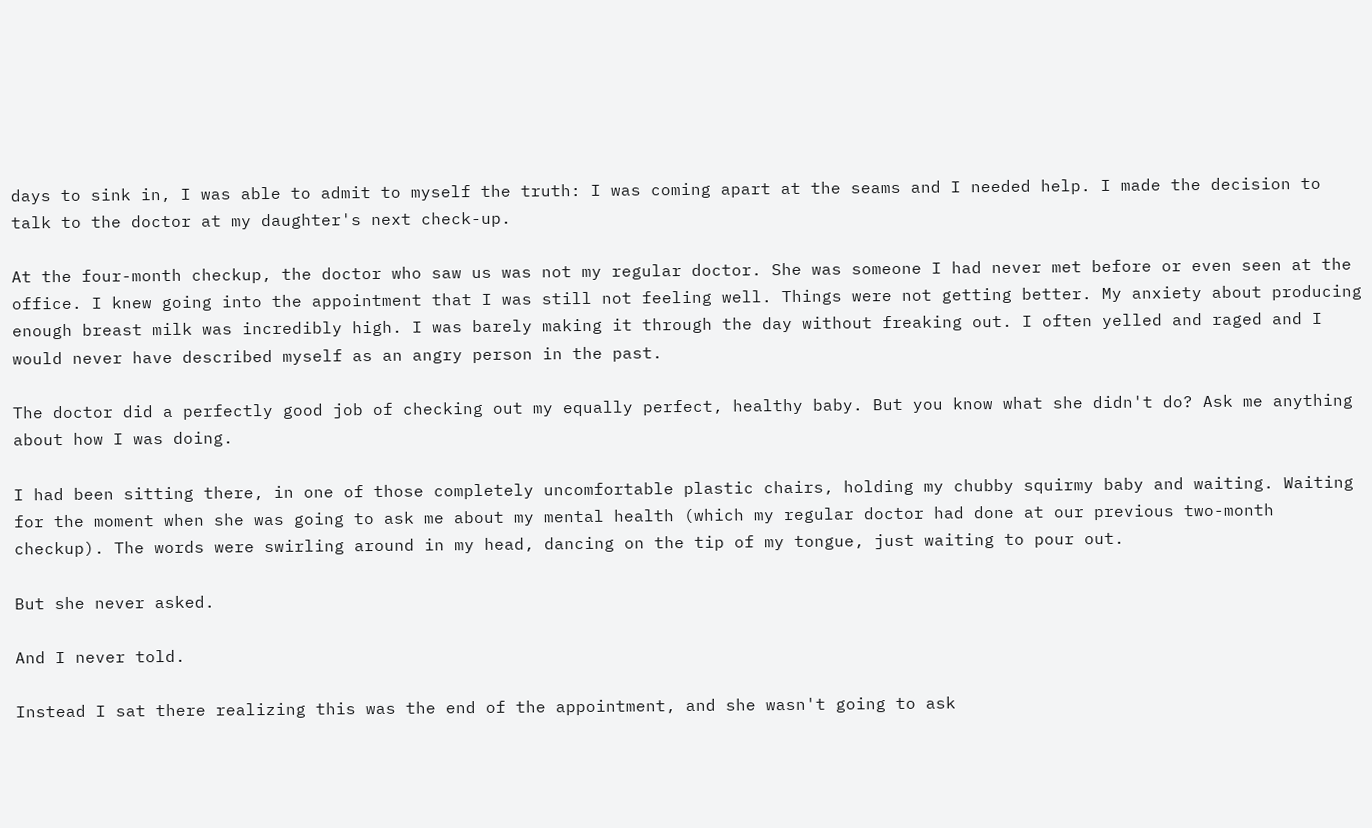days to sink in, I was able to admit to myself the truth: I was coming apart at the seams and I needed help. I made the decision to talk to the doctor at my daughter's next check-up.

At the four-month checkup, the doctor who saw us was not my regular doctor. She was someone I had never met before or even seen at the office. I knew going into the appointment that I was still not feeling well. Things were not getting better. My anxiety about producing enough breast milk was incredibly high. I was barely making it through the day without freaking out. I often yelled and raged and I would never have described myself as an angry person in the past.

The doctor did a perfectly good job of checking out my equally perfect, healthy baby. But you know what she didn't do? Ask me anything about how I was doing.

I had been sitting there, in one of those completely uncomfortable plastic chairs, holding my chubby squirmy baby and waiting. Waiting for the moment when she was going to ask me about my mental health (which my regular doctor had done at our previous two-month checkup). The words were swirling around in my head, dancing on the tip of my tongue, just waiting to pour out.

But she never asked.

And I never told.

Instead I sat there realizing this was the end of the appointment, and she wasn't going to ask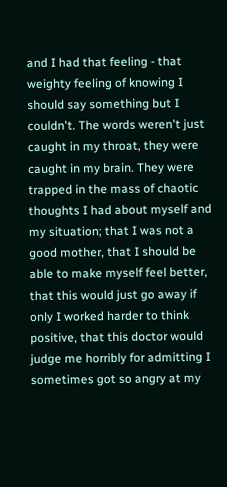and I had that feeling - that weighty feeling of knowing I should say something but I couldn't. The words weren't just caught in my throat, they were caught in my brain. They were trapped in the mass of chaotic thoughts I had about myself and my situation; that I was not a good mother, that I should be able to make myself feel better, that this would just go away if only I worked harder to think positive, that this doctor would judge me horribly for admitting I sometimes got so angry at my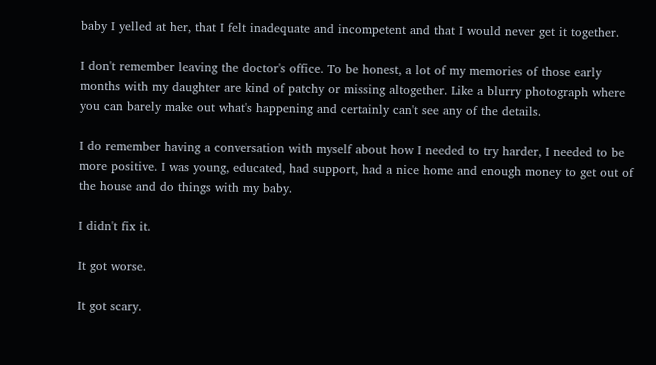baby I yelled at her, that I felt inadequate and incompetent and that I would never get it together.

I don't remember leaving the doctor's office. To be honest, a lot of my memories of those early months with my daughter are kind of patchy or missing altogether. Like a blurry photograph where you can barely make out what's happening and certainly can't see any of the details.

I do remember having a conversation with myself about how I needed to try harder, I needed to be more positive. I was young, educated, had support, had a nice home and enough money to get out of the house and do things with my baby.

I didn't fix it.

It got worse.

It got scary.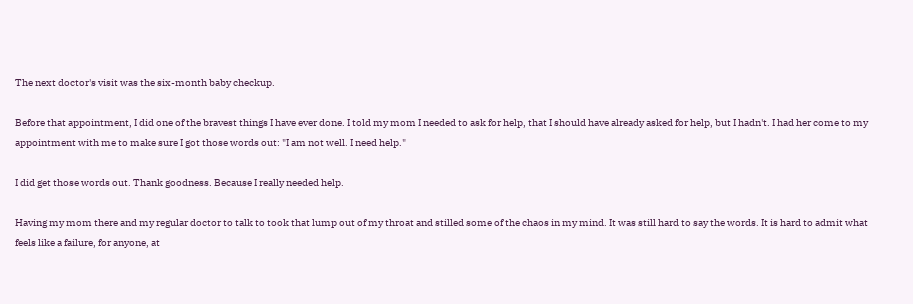The next doctor's visit was the six-month baby checkup.

Before that appointment, I did one of the bravest things I have ever done. I told my mom I needed to ask for help, that I should have already asked for help, but I hadn't. I had her come to my appointment with me to make sure I got those words out: "I am not well. I need help."

I did get those words out. Thank goodness. Because I really needed help.

Having my mom there and my regular doctor to talk to took that lump out of my throat and stilled some of the chaos in my mind. It was still hard to say the words. It is hard to admit what feels like a failure, for anyone, at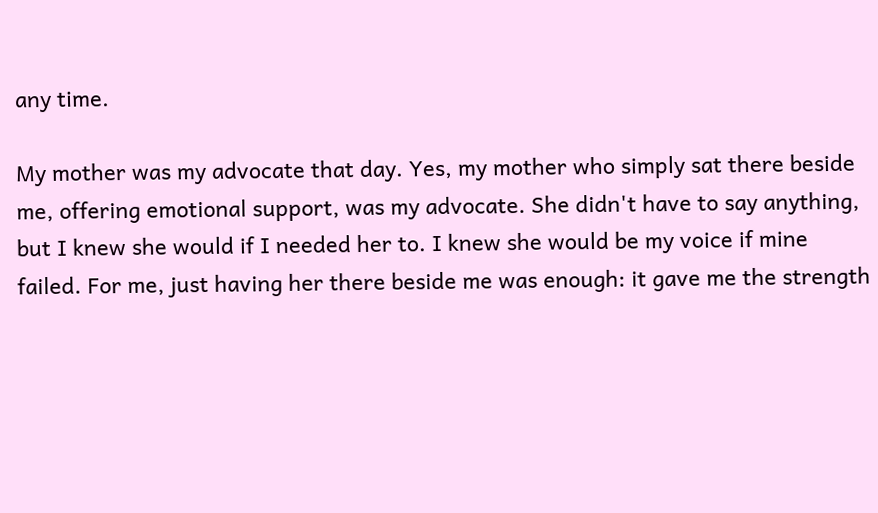any time.

My mother was my advocate that day. Yes, my mother who simply sat there beside me, offering emotional support, was my advocate. She didn't have to say anything, but I knew she would if I needed her to. I knew she would be my voice if mine failed. For me, just having her there beside me was enough: it gave me the strength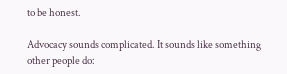to be honest.

Advocacy sounds complicated. It sounds like something other people do: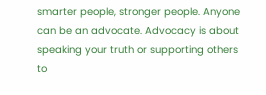smarter people, stronger people. Anyone can be an advocate. Advocacy is about speaking your truth or supporting others to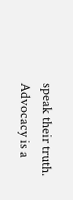speak their truth. Advocacy is a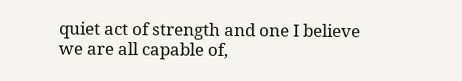quiet act of strength and one I believe we are all capable of,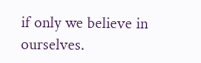if only we believe in ourselves.